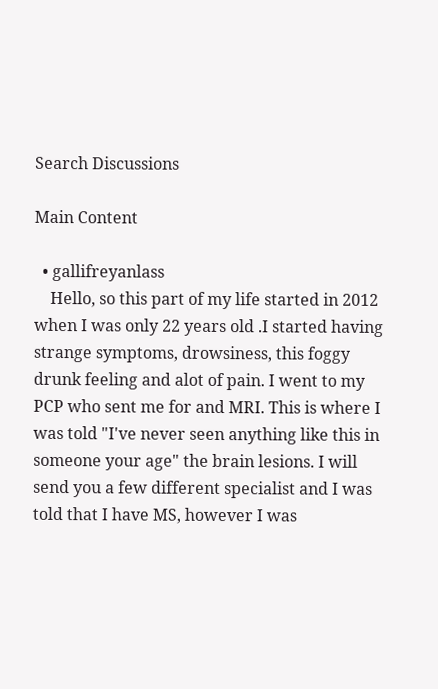Search Discussions

Main Content

  • gallifreyanlass
    Hello, so this part of my life started in 2012 when I was only 22 years old .I started having strange symptoms, drowsiness, this foggy drunk feeling and alot of pain. I went to my PCP who sent me for and MRI. This is where I was told "I've never seen anything like this in someone your age" the brain lesions. I will send you a few different specialist and I was told that I have MS, however I was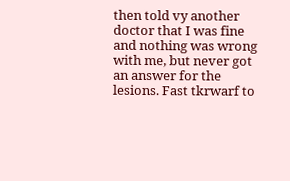then told vy another doctor that I was fine and nothing was wrong with me, but never got an answer for the lesions. Fast tkrwarf to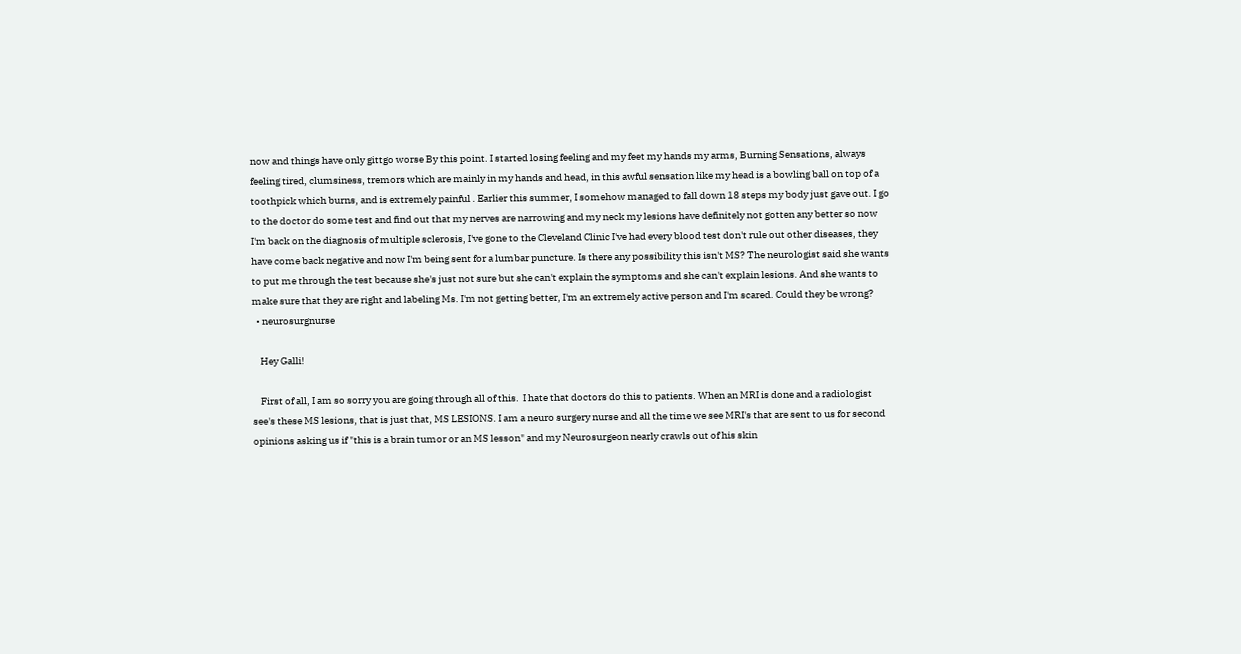now and things have only gittgo worse By this point. I started losing feeling and my feet my hands my arms, Burning Sensations, always feeling tired, clumsiness, tremors which are mainly in my hands and head, in this awful sensation like my head is a bowling ball on top of a toothpick which burns, and is extremely painful . Earlier this summer, I somehow managed to fall down 18 steps my body just gave out. I go to the doctor do some test and find out that my nerves are narrowing and my neck my lesions have definitely not gotten any better so now I'm back on the diagnosis of multiple sclerosis, I've gone to the Cleveland Clinic I've had every blood test don't rule out other diseases, they have come back negative and now I'm being sent for a lumbar puncture. Is there any possibility this isn't MS? The neurologist said she wants to put me through the test because she's just not sure but she can't explain the symptoms and she can't explain lesions. And she wants to make sure that they are right and labeling Ms. I'm not getting better, I'm an extremely active person and I'm scared. Could they be wrong?
  • neurosurgnurse

    Hey Galli!

    First of all, I am so sorry you are going through all of this.  I hate that doctors do this to patients. When an MRI is done and a radiologist see's these MS lesions, that is just that, MS LESIONS. I am a neuro surgery nurse and all the time we see MRI's that are sent to us for second opinions asking us if "this is a brain tumor or an MS lesson" and my Neurosurgeon nearly crawls out of his skin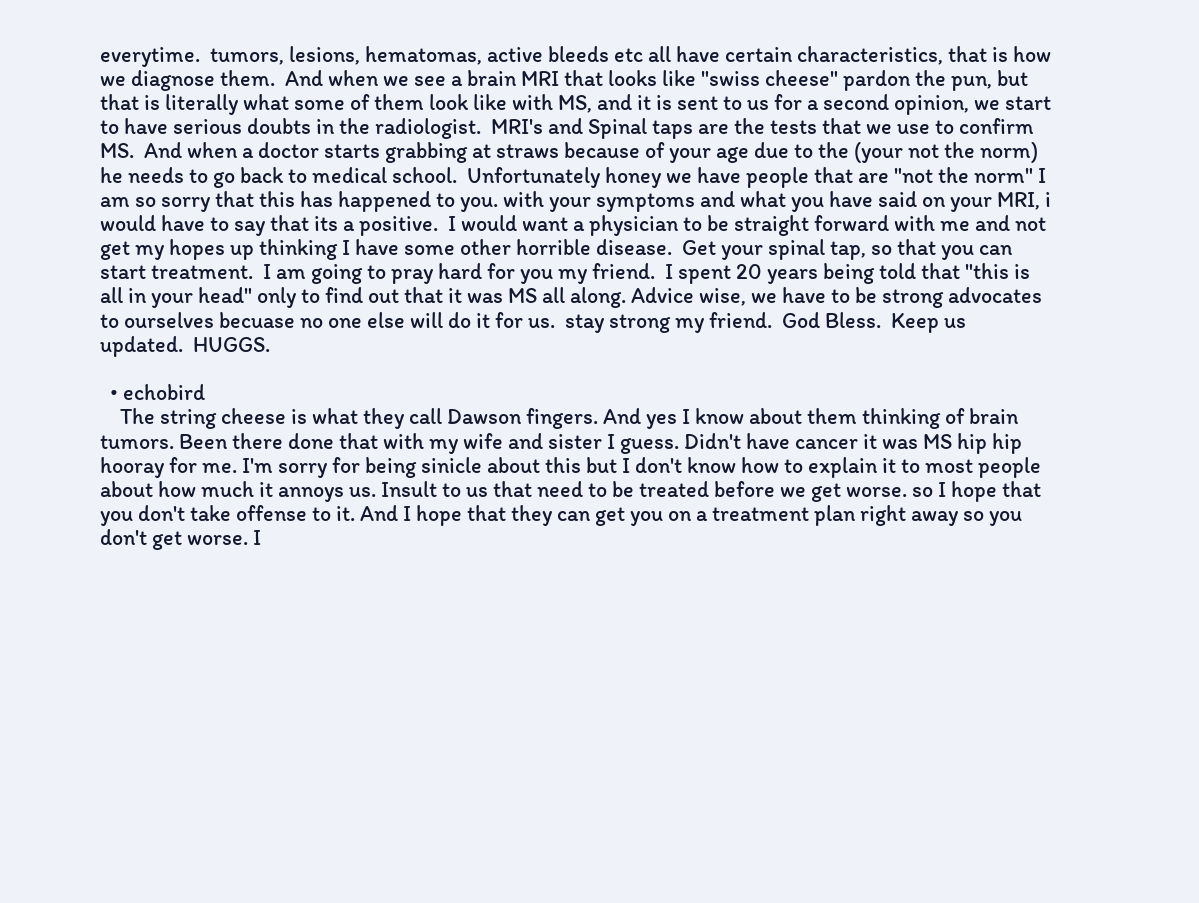everytime.  tumors, lesions, hematomas, active bleeds etc all have certain characteristics, that is how we diagnose them.  And when we see a brain MRI that looks like "swiss cheese" pardon the pun, but that is literally what some of them look like with MS, and it is sent to us for a second opinion, we start to have serious doubts in the radiologist.  MRI's and Spinal taps are the tests that we use to confirm MS.  And when a doctor starts grabbing at straws because of your age due to the (your not the norm) he needs to go back to medical school.  Unfortunately honey we have people that are "not the norm" I am so sorry that this has happened to you. with your symptoms and what you have said on your MRI, i would have to say that its a positive.  I would want a physician to be straight forward with me and not get my hopes up thinking I have some other horrible disease.  Get your spinal tap, so that you can start treatment.  I am going to pray hard for you my friend.  I spent 20 years being told that "this is all in your head" only to find out that it was MS all along. Advice wise, we have to be strong advocates to ourselves becuase no one else will do it for us.  stay strong my friend.  God Bless.  Keep us updated.  HUGGS.

  • echobird
    The string cheese is what they call Dawson fingers. And yes I know about them thinking of brain tumors. Been there done that with my wife and sister I guess. Didn't have cancer it was MS hip hip hooray for me. I'm sorry for being sinicle about this but I don't know how to explain it to most people about how much it annoys us. Insult to us that need to be treated before we get worse. so I hope that you don't take offense to it. And I hope that they can get you on a treatment plan right away so you don't get worse. I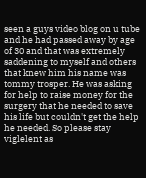seen a guys video blog on u tube and he had passed away by age of 30 and that was extremely saddening to myself and others that knew him his name was tommy trosper. He was asking for help to raise money for the surgery that he needed to save his life but couldn't get the help he needed. So please stay viglelent as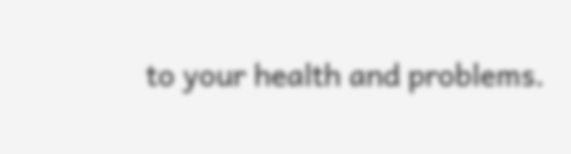to your health and problems.